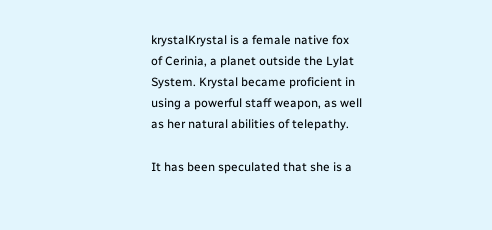krystalKrystal is a female native fox of Cerinia, a planet outside the Lylat System. Krystal became proficient in using a powerful staff weapon, as well as her natural abilities of telepathy.

It has been speculated that she is a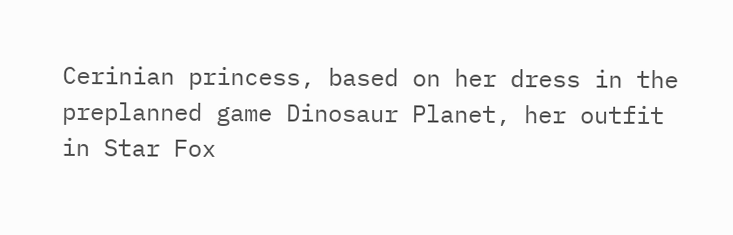Cerinian princess, based on her dress in the preplanned game Dinosaur Planet, her outfit in Star Fox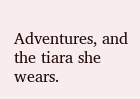Adventures, and the tiara she wears.